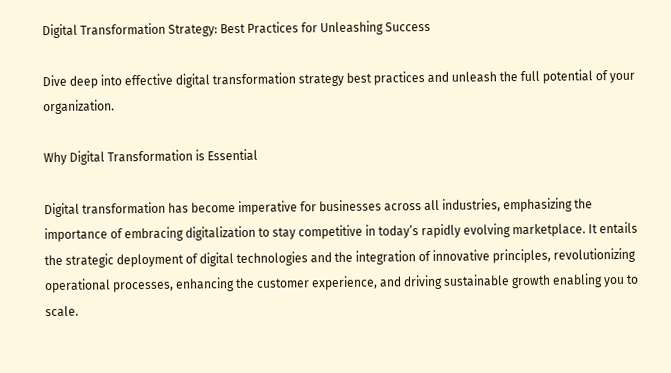Digital Transformation Strategy: Best Practices for Unleashing Success

Dive deep into effective digital transformation strategy best practices and unleash the full potential of your organization.

Why Digital Transformation is Essential

Digital transformation has become imperative for businesses across all industries, emphasizing the importance of embracing digitalization to stay competitive in today’s rapidly evolving marketplace. It entails the strategic deployment of digital technologies and the integration of innovative principles, revolutionizing operational processes, enhancing the customer experience, and driving sustainable growth enabling you to scale.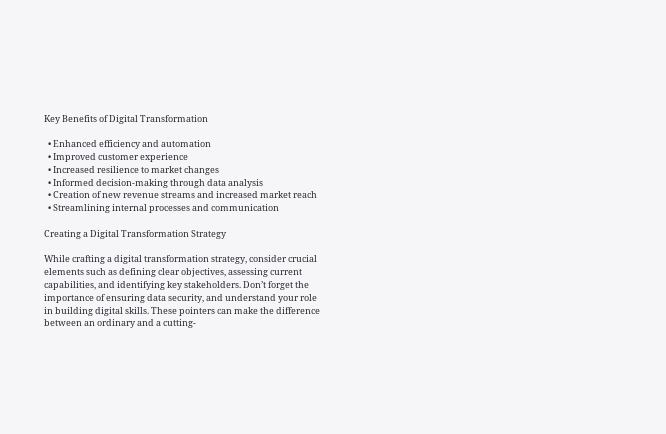Key Benefits of Digital Transformation

  • Enhanced efficiency and automation
  • Improved customer experience
  • Increased resilience to market changes
  • Informed decision-making through data analysis
  • Creation of new revenue streams and increased market reach
  • Streamlining internal processes and communication

Creating a Digital Transformation Strategy

While crafting a digital transformation strategy, consider crucial elements such as defining clear objectives, assessing current capabilities, and identifying key stakeholders. Don’t forget the importance of ensuring data security, and understand your role in building digital skills. These pointers can make the difference between an ordinary and a cutting-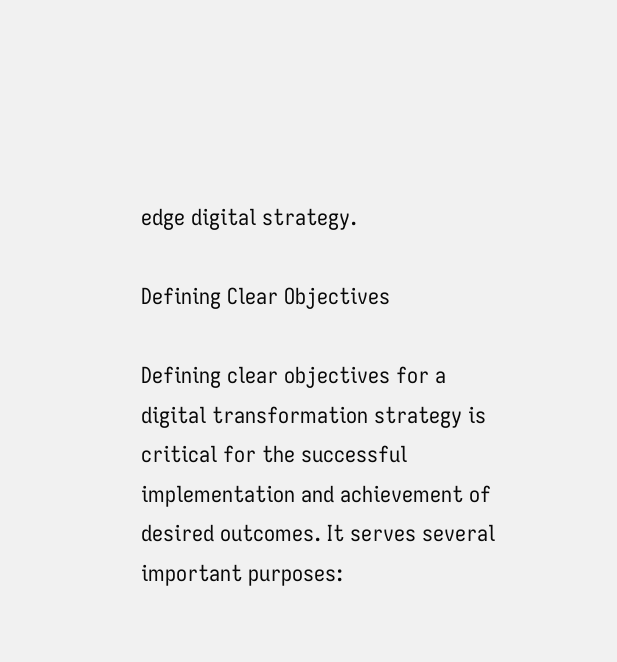edge digital strategy.

Defining Clear Objectives

Defining clear objectives for a digital transformation strategy is critical for the successful implementation and achievement of desired outcomes. It serves several important purposes: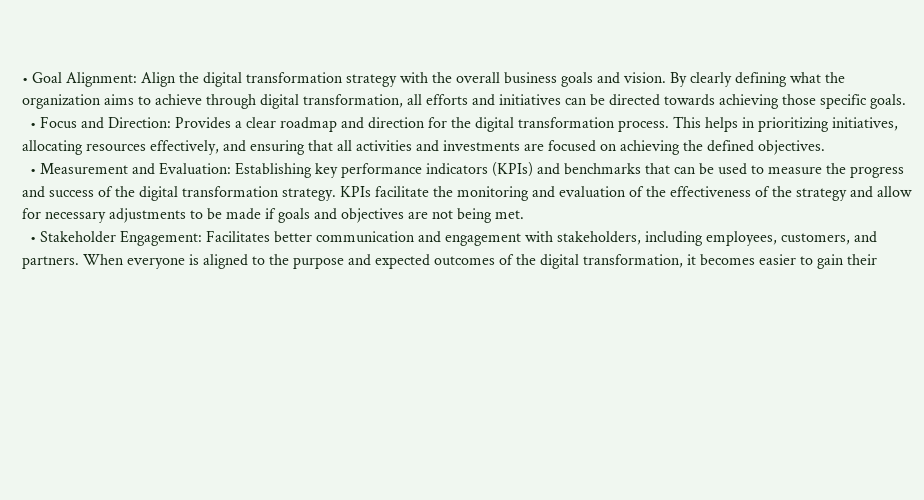• Goal Alignment: Align the digital transformation strategy with the overall business goals and vision. By clearly defining what the organization aims to achieve through digital transformation, all efforts and initiatives can be directed towards achieving those specific goals.
  • Focus and Direction: Provides a clear roadmap and direction for the digital transformation process. This helps in prioritizing initiatives, allocating resources effectively, and ensuring that all activities and investments are focused on achieving the defined objectives.
  • Measurement and Evaluation: Establishing key performance indicators (KPIs) and benchmarks that can be used to measure the progress and success of the digital transformation strategy. KPIs facilitate the monitoring and evaluation of the effectiveness of the strategy and allow for necessary adjustments to be made if goals and objectives are not being met.
  • Stakeholder Engagement: Facilitates better communication and engagement with stakeholders, including employees, customers, and partners. When everyone is aligned to the purpose and expected outcomes of the digital transformation, it becomes easier to gain their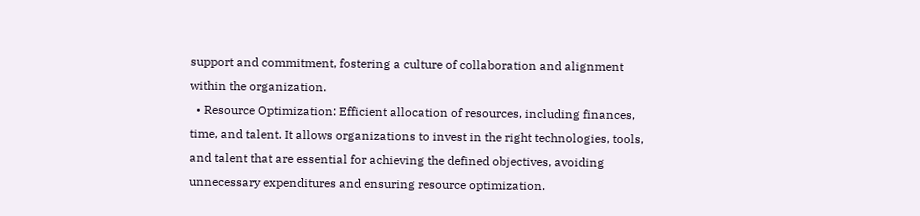support and commitment, fostering a culture of collaboration and alignment within the organization.
  • Resource Optimization: Efficient allocation of resources, including finances, time, and talent. It allows organizations to invest in the right technologies, tools, and talent that are essential for achieving the defined objectives, avoiding unnecessary expenditures and ensuring resource optimization.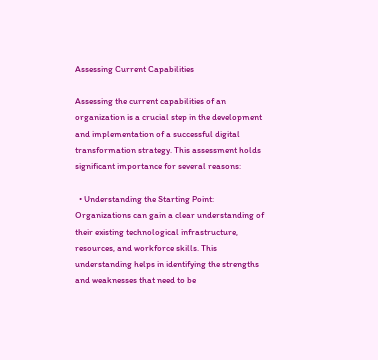Assessing Current Capabilities

Assessing the current capabilities of an organization is a crucial step in the development and implementation of a successful digital transformation strategy. This assessment holds significant importance for several reasons:

  • Understanding the Starting Point: Organizations can gain a clear understanding of their existing technological infrastructure, resources, and workforce skills. This understanding helps in identifying the strengths and weaknesses that need to be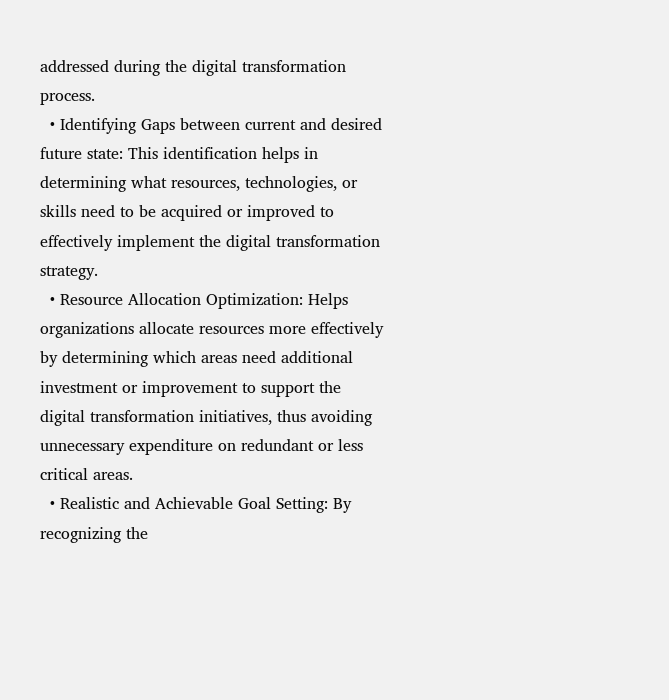addressed during the digital transformation process.
  • Identifying Gaps between current and desired future state: This identification helps in determining what resources, technologies, or skills need to be acquired or improved to effectively implement the digital transformation strategy.
  • Resource Allocation Optimization: Helps organizations allocate resources more effectively by determining which areas need additional investment or improvement to support the digital transformation initiatives, thus avoiding unnecessary expenditure on redundant or less critical areas.
  • Realistic and Achievable Goal Setting: By recognizing the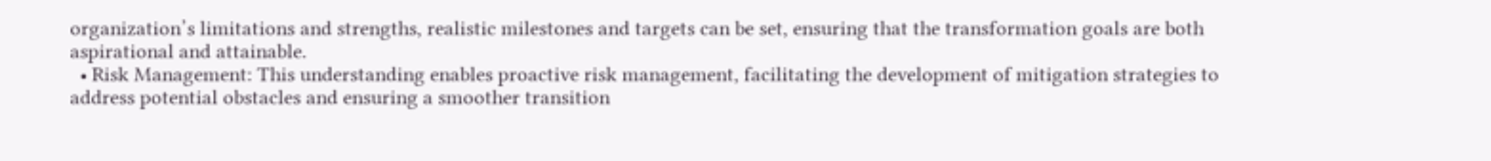organization’s limitations and strengths, realistic milestones and targets can be set, ensuring that the transformation goals are both aspirational and attainable.
  • Risk Management: This understanding enables proactive risk management, facilitating the development of mitigation strategies to address potential obstacles and ensuring a smoother transition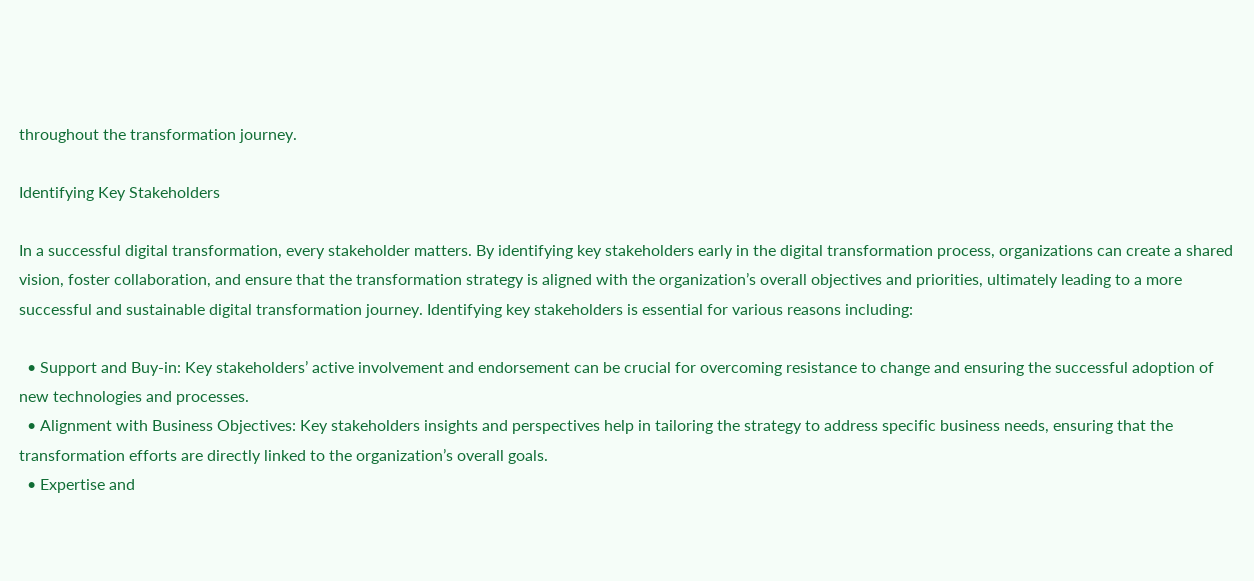throughout the transformation journey.

Identifying Key Stakeholders

In a successful digital transformation, every stakeholder matters. By identifying key stakeholders early in the digital transformation process, organizations can create a shared vision, foster collaboration, and ensure that the transformation strategy is aligned with the organization’s overall objectives and priorities, ultimately leading to a more successful and sustainable digital transformation journey. Identifying key stakeholders is essential for various reasons including:

  • Support and Buy-in: Key stakeholders’ active involvement and endorsement can be crucial for overcoming resistance to change and ensuring the successful adoption of new technologies and processes.
  • Alignment with Business Objectives: Key stakeholders insights and perspectives help in tailoring the strategy to address specific business needs, ensuring that the transformation efforts are directly linked to the organization’s overall goals.
  • Expertise and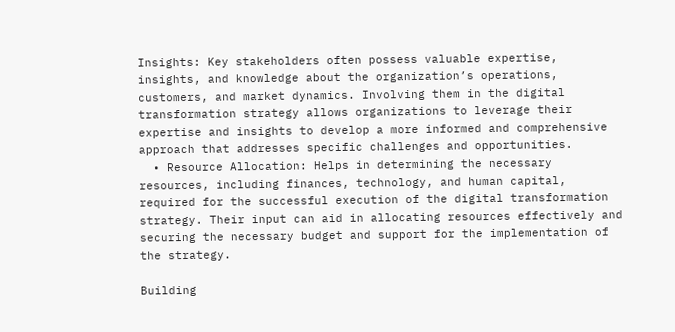Insights: Key stakeholders often possess valuable expertise, insights, and knowledge about the organization’s operations, customers, and market dynamics. Involving them in the digital transformation strategy allows organizations to leverage their expertise and insights to develop a more informed and comprehensive approach that addresses specific challenges and opportunities.
  • Resource Allocation: Helps in determining the necessary resources, including finances, technology, and human capital, required for the successful execution of the digital transformation strategy. Their input can aid in allocating resources effectively and securing the necessary budget and support for the implementation of the strategy.

Building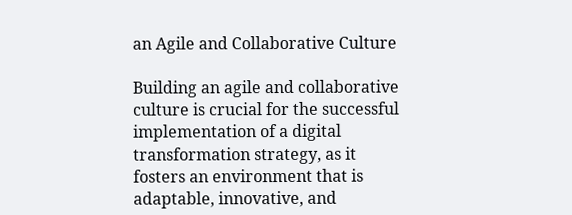an Agile and Collaborative Culture

Building an agile and collaborative culture is crucial for the successful implementation of a digital transformation strategy, as it fosters an environment that is adaptable, innovative, and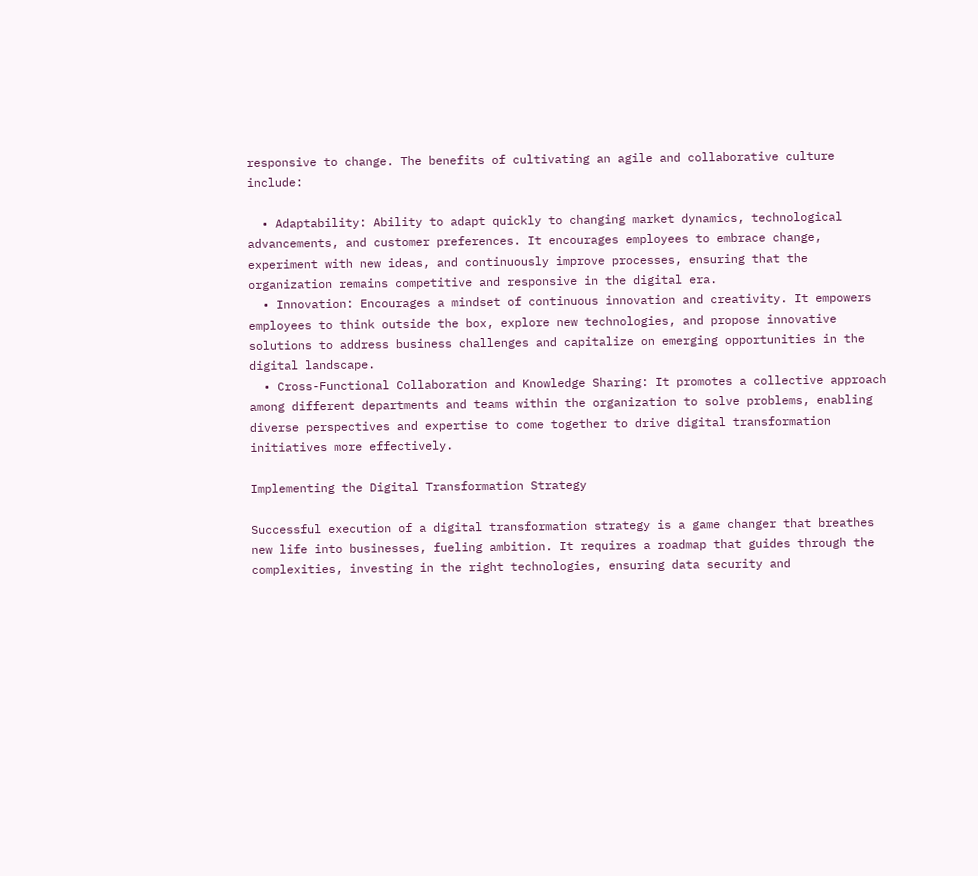responsive to change. The benefits of cultivating an agile and collaborative culture include:

  • Adaptability: Ability to adapt quickly to changing market dynamics, technological advancements, and customer preferences. It encourages employees to embrace change, experiment with new ideas, and continuously improve processes, ensuring that the organization remains competitive and responsive in the digital era.
  • Innovation: Encourages a mindset of continuous innovation and creativity. It empowers employees to think outside the box, explore new technologies, and propose innovative solutions to address business challenges and capitalize on emerging opportunities in the digital landscape.
  • Cross-Functional Collaboration and Knowledge Sharing: It promotes a collective approach among different departments and teams within the organization to solve problems, enabling diverse perspectives and expertise to come together to drive digital transformation initiatives more effectively.

Implementing the Digital Transformation Strategy

Successful execution of a digital transformation strategy is a game changer that breathes new life into businesses, fueling ambition. It requires a roadmap that guides through the complexities, investing in the right technologies, ensuring data security and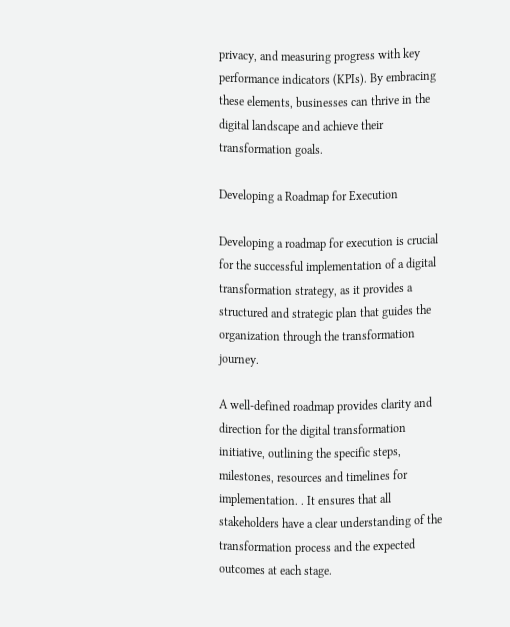privacy, and measuring progress with key performance indicators (KPIs). By embracing these elements, businesses can thrive in the digital landscape and achieve their transformation goals.

Developing a Roadmap for Execution

Developing a roadmap for execution is crucial for the successful implementation of a digital transformation strategy, as it provides a structured and strategic plan that guides the organization through the transformation journey.

A well-defined roadmap provides clarity and direction for the digital transformation initiative, outlining the specific steps, milestones, resources and timelines for implementation. . It ensures that all stakeholders have a clear understanding of the transformation process and the expected outcomes at each stage.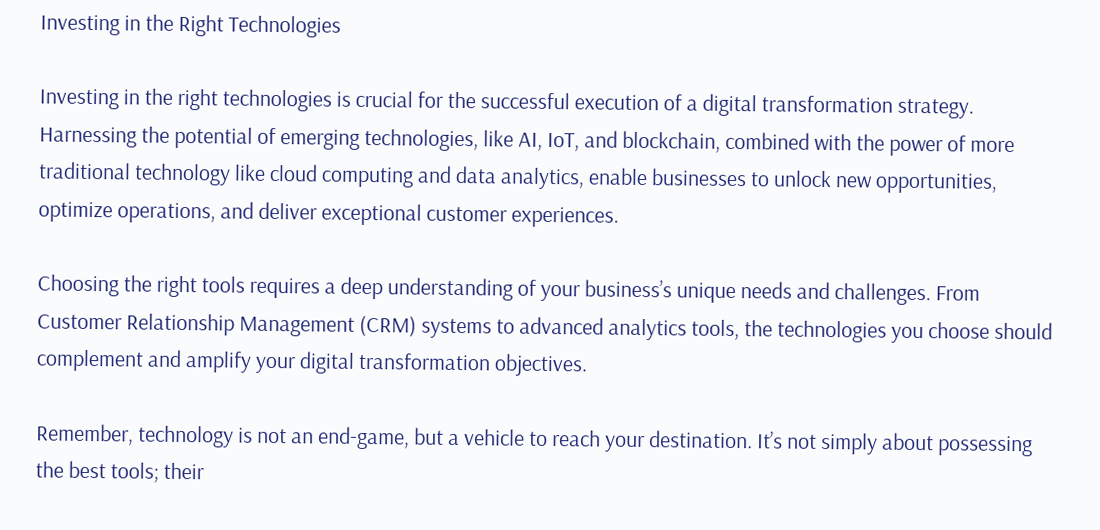Investing in the Right Technologies

Investing in the right technologies is crucial for the successful execution of a digital transformation strategy. Harnessing the potential of emerging technologies, like AI, IoT, and blockchain, combined with the power of more traditional technology like cloud computing and data analytics, enable businesses to unlock new opportunities, optimize operations, and deliver exceptional customer experiences.

Choosing the right tools requires a deep understanding of your business’s unique needs and challenges. From Customer Relationship Management (CRM) systems to advanced analytics tools, the technologies you choose should complement and amplify your digital transformation objectives.

Remember, technology is not an end-game, but a vehicle to reach your destination. It’s not simply about possessing the best tools; their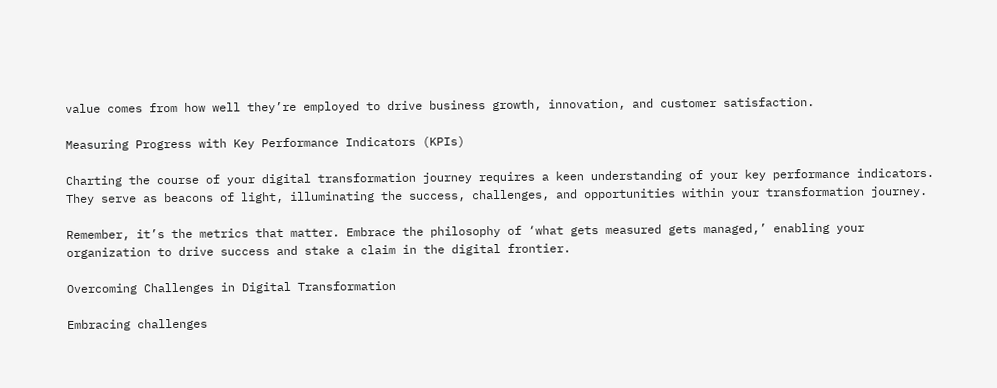value comes from how well they’re employed to drive business growth, innovation, and customer satisfaction.

Measuring Progress with Key Performance Indicators (KPIs)

Charting the course of your digital transformation journey requires a keen understanding of your key performance indicators. They serve as beacons of light, illuminating the success, challenges, and opportunities within your transformation journey.

Remember, it’s the metrics that matter. Embrace the philosophy of ‘what gets measured gets managed,’ enabling your organization to drive success and stake a claim in the digital frontier.

Overcoming Challenges in Digital Transformation

Embracing challenges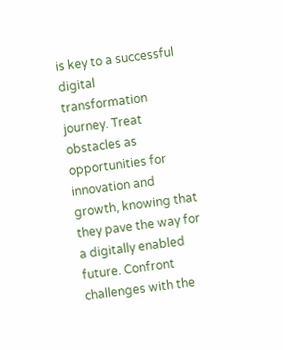is key to a successful digital transformation journey. Treat obstacles as opportunities for innovation and growth, knowing that they pave the way for a digitally enabled future. Confront challenges with the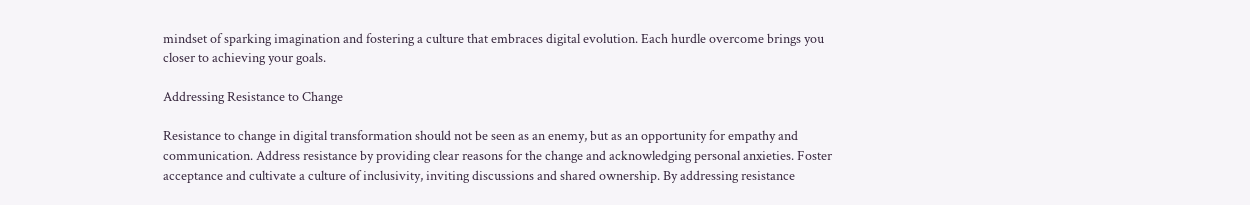mindset of sparking imagination and fostering a culture that embraces digital evolution. Each hurdle overcome brings you closer to achieving your goals.

Addressing Resistance to Change

Resistance to change in digital transformation should not be seen as an enemy, but as an opportunity for empathy and communication. Address resistance by providing clear reasons for the change and acknowledging personal anxieties. Foster acceptance and cultivate a culture of inclusivity, inviting discussions and shared ownership. By addressing resistance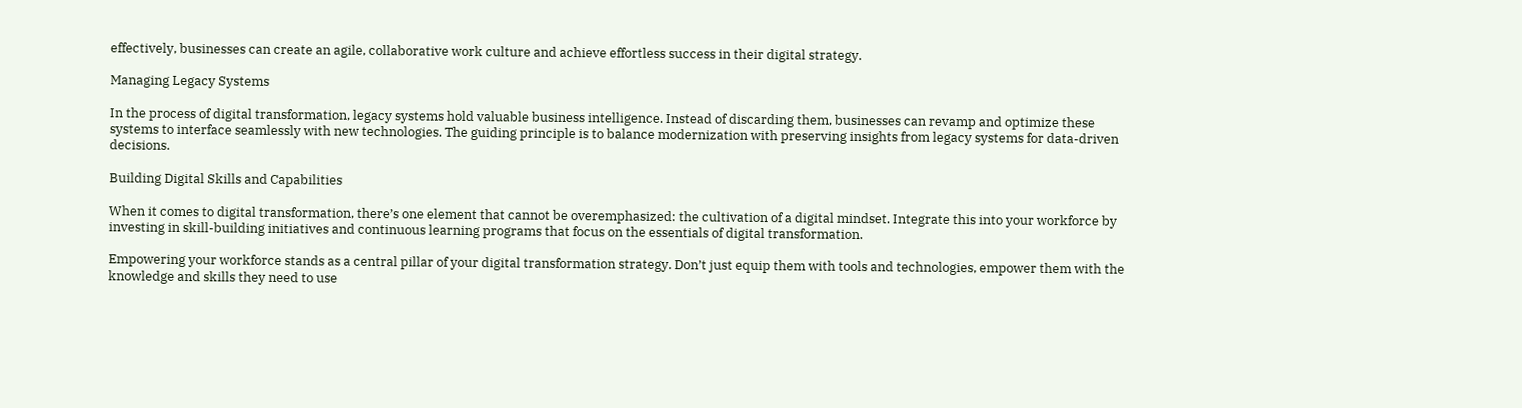effectively, businesses can create an agile, collaborative work culture and achieve effortless success in their digital strategy.

Managing Legacy Systems

In the process of digital transformation, legacy systems hold valuable business intelligence. Instead of discarding them, businesses can revamp and optimize these systems to interface seamlessly with new technologies. The guiding principle is to balance modernization with preserving insights from legacy systems for data-driven decisions.

Building Digital Skills and Capabilities

When it comes to digital transformation, there’s one element that cannot be overemphasized: the cultivation of a digital mindset. Integrate this into your workforce by investing in skill-building initiatives and continuous learning programs that focus on the essentials of digital transformation.

Empowering your workforce stands as a central pillar of your digital transformation strategy. Don’t just equip them with tools and technologies, empower them with the knowledge and skills they need to use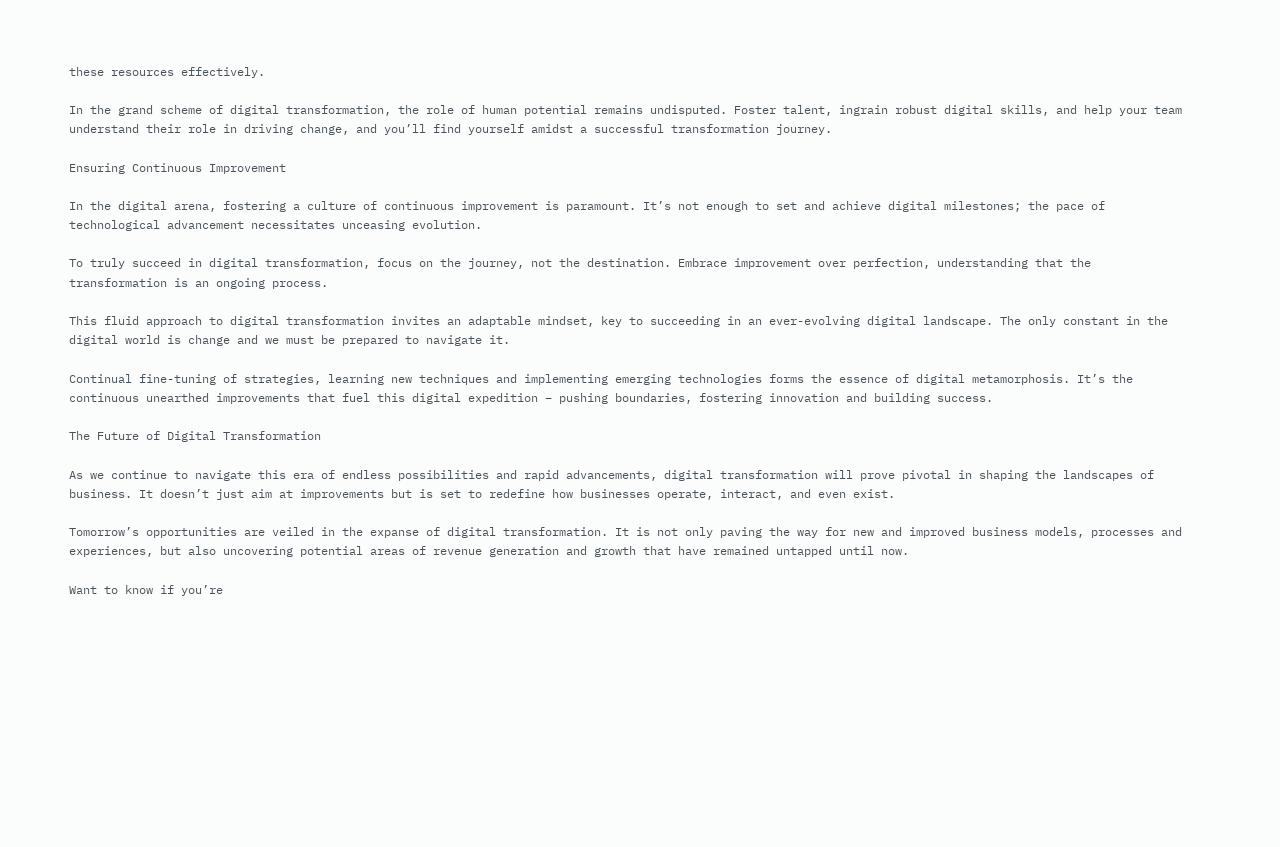these resources effectively.

In the grand scheme of digital transformation, the role of human potential remains undisputed. Foster talent, ingrain robust digital skills, and help your team understand their role in driving change, and you’ll find yourself amidst a successful transformation journey.

Ensuring Continuous Improvement

In the digital arena, fostering a culture of continuous improvement is paramount. It’s not enough to set and achieve digital milestones; the pace of technological advancement necessitates unceasing evolution.

To truly succeed in digital transformation, focus on the journey, not the destination. Embrace improvement over perfection, understanding that the transformation is an ongoing process.

This fluid approach to digital transformation invites an adaptable mindset, key to succeeding in an ever-evolving digital landscape. The only constant in the digital world is change and we must be prepared to navigate it.

Continual fine-tuning of strategies, learning new techniques and implementing emerging technologies forms the essence of digital metamorphosis. It’s the continuous unearthed improvements that fuel this digital expedition – pushing boundaries, fostering innovation and building success.

The Future of Digital Transformation

As we continue to navigate this era of endless possibilities and rapid advancements, digital transformation will prove pivotal in shaping the landscapes of business. It doesn’t just aim at improvements but is set to redefine how businesses operate, interact, and even exist.

Tomorrow’s opportunities are veiled in the expanse of digital transformation. It is not only paving the way for new and improved business models, processes and experiences, but also uncovering potential areas of revenue generation and growth that have remained untapped until now.

Want to know if you’re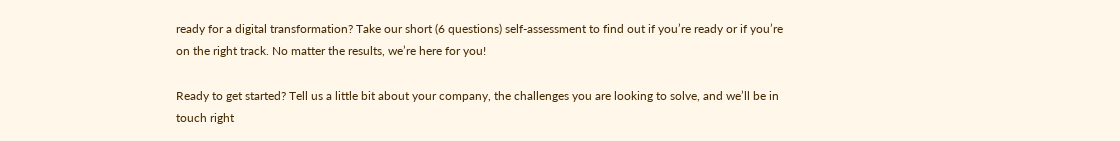ready for a digital transformation? Take our short (6 questions) self-assessment to find out if you’re ready or if you’re on the right track. No matter the results, we’re here for you!

Ready to get started? Tell us a little bit about your company, the challenges you are looking to solve, and we’ll be in touch right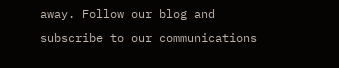away. Follow our blog and subscribe to our communications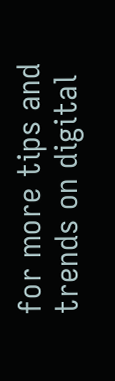for more tips and trends on digital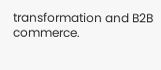transformation and B2B commerce.